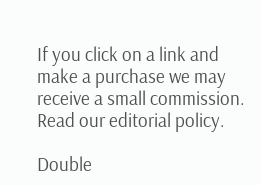If you click on a link and make a purchase we may receive a small commission. Read our editorial policy.

Double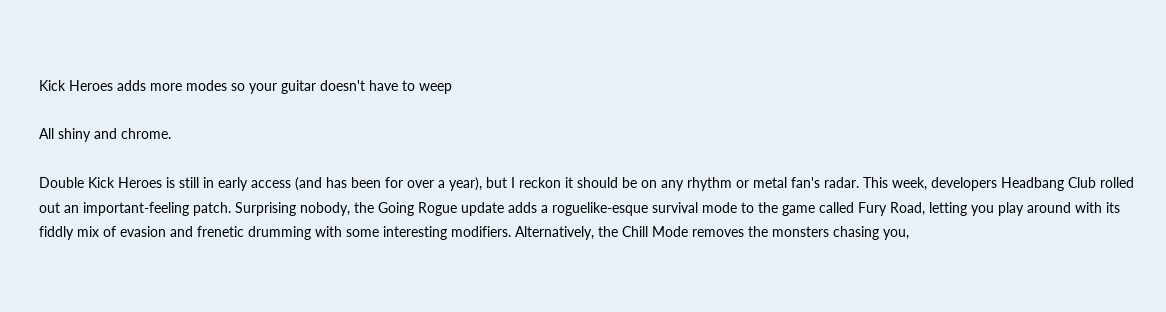Kick Heroes adds more modes so your guitar doesn't have to weep

All shiny and chrome.

Double Kick Heroes is still in early access (and has been for over a year), but I reckon it should be on any rhythm or metal fan's radar. This week, developers Headbang Club rolled out an important-feeling patch. Surprising nobody, the Going Rogue update adds a roguelike-esque survival mode to the game called Fury Road, letting you play around with its fiddly mix of evasion and frenetic drumming with some interesting modifiers. Alternatively, the Chill Mode removes the monsters chasing you,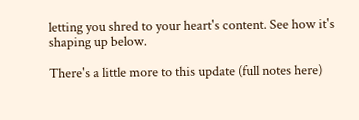letting you shred to your heart's content. See how it's shaping up below.

There's a little more to this update (full notes here)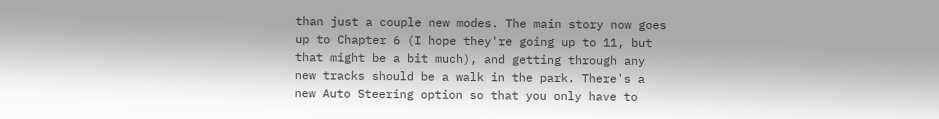than just a couple new modes. The main story now goes up to Chapter 6 (I hope they're going up to 11, but that might be a bit much), and getting through any new tracks should be a walk in the park. There's a new Auto Steering option so that you only have to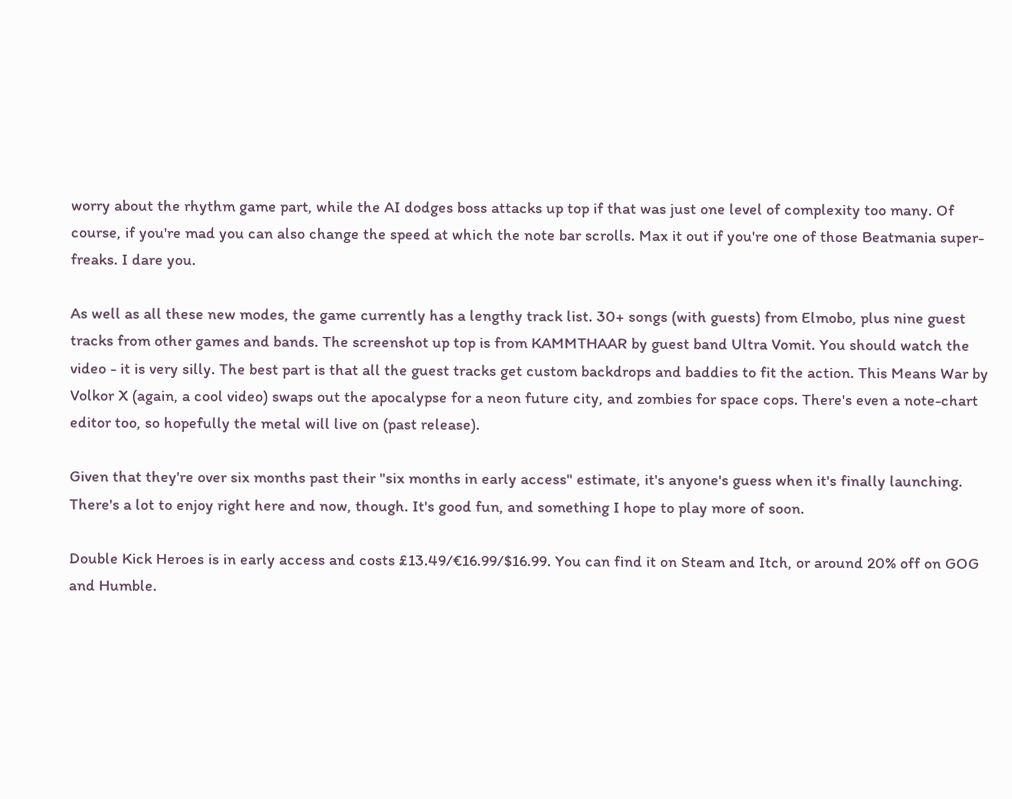worry about the rhythm game part, while the AI dodges boss attacks up top if that was just one level of complexity too many. Of course, if you're mad you can also change the speed at which the note bar scrolls. Max it out if you're one of those Beatmania super-freaks. I dare you.

As well as all these new modes, the game currently has a lengthy track list. 30+ songs (with guests) from Elmobo, plus nine guest tracks from other games and bands. The screenshot up top is from KAMMTHAAR by guest band Ultra Vomit. You should watch the video - it is very silly. The best part is that all the guest tracks get custom backdrops and baddies to fit the action. This Means War by Volkor X (again, a cool video) swaps out the apocalypse for a neon future city, and zombies for space cops. There's even a note-chart editor too, so hopefully the metal will live on (past release).

Given that they're over six months past their "six months in early access" estimate, it's anyone's guess when it's finally launching. There's a lot to enjoy right here and now, though. It's good fun, and something I hope to play more of soon.

Double Kick Heroes is in early access and costs £13.49/€16.99/$16.99. You can find it on Steam and Itch, or around 20% off on GOG and Humble.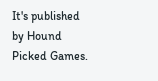It's published by Hound Picked Games.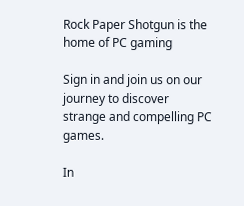Rock Paper Shotgun is the home of PC gaming

Sign in and join us on our journey to discover strange and compelling PC games.

In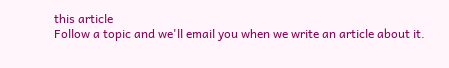this article
Follow a topic and we'll email you when we write an article about it.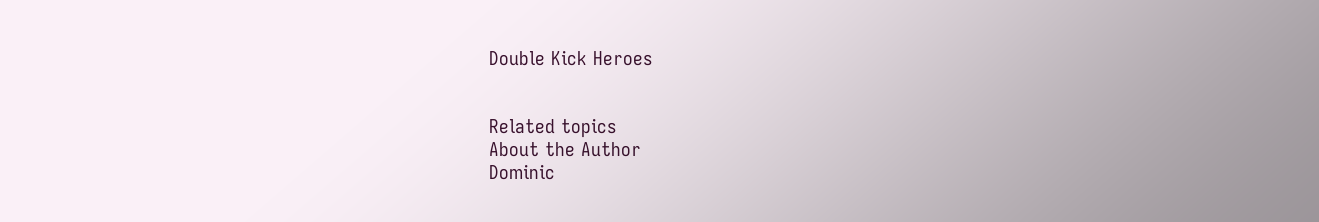Double Kick Heroes


Related topics
About the Author
Dominic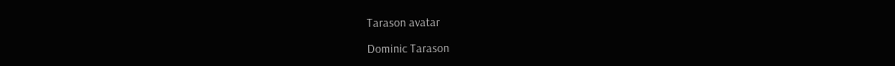Tarason avatar

Dominic Tarason